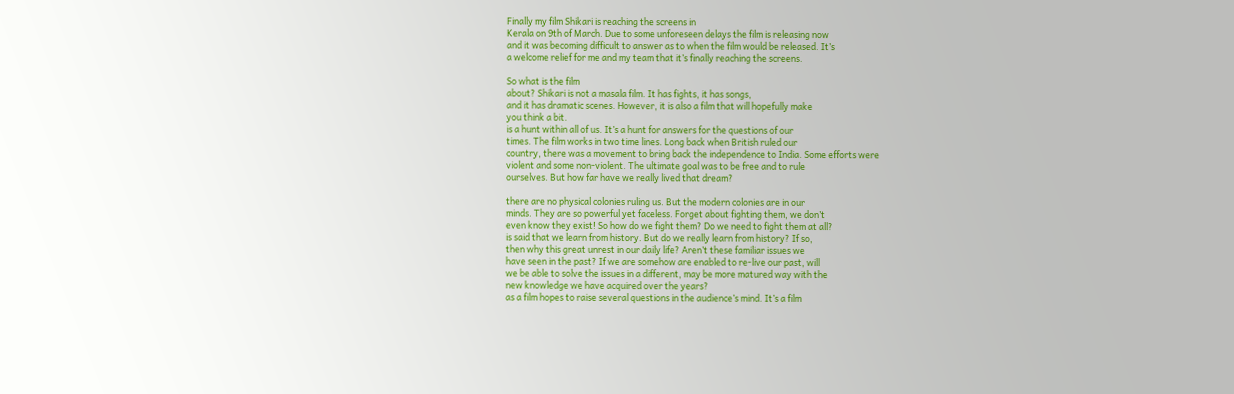Finally my film Shikari is reaching the screens in
Kerala on 9th of March. Due to some unforeseen delays the film is releasing now
and it was becoming difficult to answer as to when the film would be released. It’s
a welcome relief for me and my team that it’s finally reaching the screens.

So what is the film
about? Shikari is not a masala film. It has fights, it has songs,
and it has dramatic scenes. However, it is also a film that will hopefully make
you think a bit.
is a hunt within all of us. It’s a hunt for answers for the questions of our
times. The film works in two time lines. Long back when British ruled our
country, there was a movement to bring back the independence to India. Some efforts were
violent and some non-violent. The ultimate goal was to be free and to rule
ourselves. But how far have we really lived that dream?

there are no physical colonies ruling us. But the modern colonies are in our
minds. They are so powerful yet faceless. Forget about fighting them, we don’t
even know they exist! So how do we fight them? Do we need to fight them at all?
is said that we learn from history. But do we really learn from history? If so,
then why this great unrest in our daily life? Aren’t these familiar issues we
have seen in the past? If we are somehow are enabled to re-live our past, will
we be able to solve the issues in a different, may be more matured way with the
new knowledge we have acquired over the years?
as a film hopes to raise several questions in the audience’s mind. It’s a film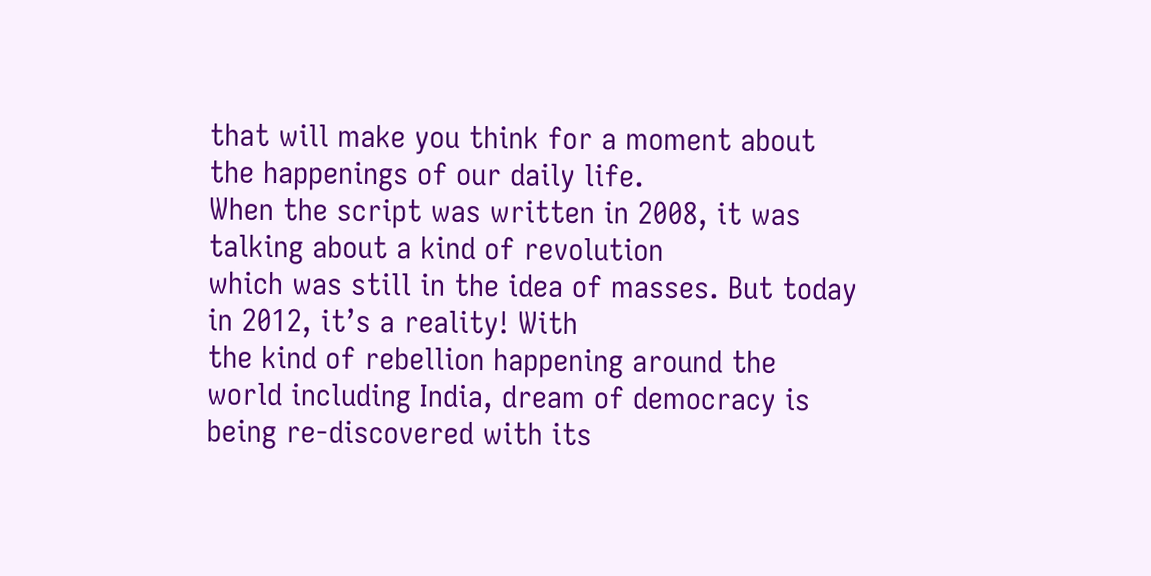that will make you think for a moment about the happenings of our daily life.
When the script was written in 2008, it was talking about a kind of revolution
which was still in the idea of masses. But today in 2012, it’s a reality! With
the kind of rebellion happening around the world including India, dream of democracy is
being re-discovered with its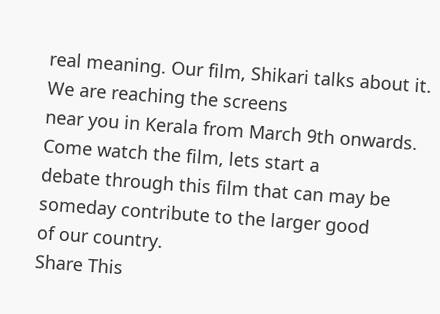real meaning. Our film, Shikari talks about it.
We are reaching the screens
near you in Kerala from March 9th onwards. Come watch the film, lets start a
debate through this film that can may be someday contribute to the larger good
of our country.
Share This